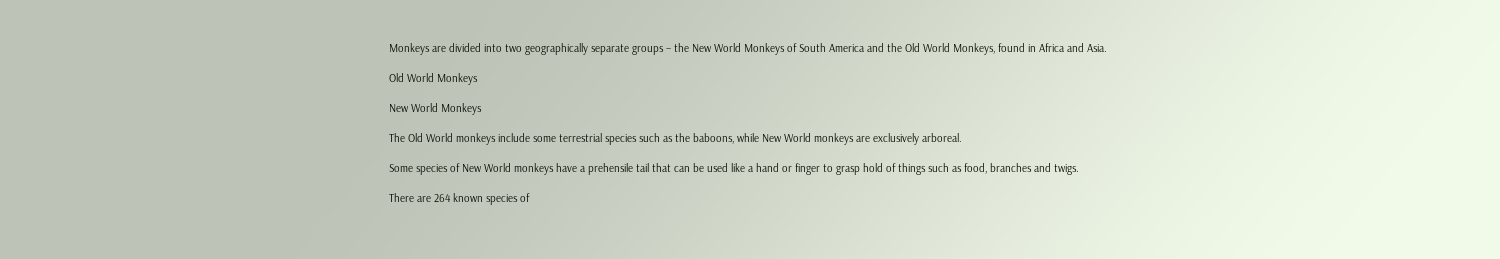Monkeys are divided into two geographically separate groups – the New World Monkeys of South America and the Old World Monkeys, found in Africa and Asia.

Old World Monkeys

New World Monkeys

The Old World monkeys include some terrestrial species such as the baboons, while New World monkeys are exclusively arboreal.

Some species of New World monkeys have a prehensile tail that can be used like a hand or finger to grasp hold of things such as food, branches and twigs.

There are 264 known species of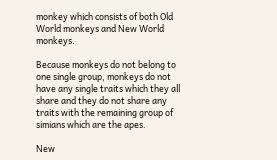monkey which consists of both Old World monkeys and New World monkeys.

Because monkeys do not belong to one single group, monkeys do not have any single traits which they all share and they do not share any traits with the remaining group of simians which are the apes.

New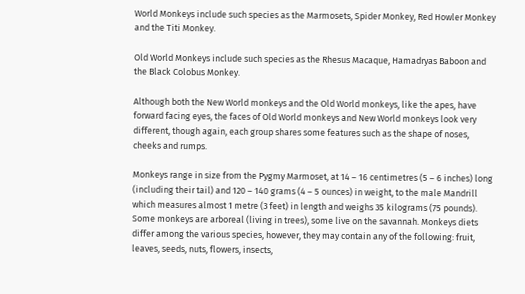World Monkeys include such species as the Marmosets, Spider Monkey, Red Howler Monkey and the Titi Monkey.

Old World Monkeys include such species as the Rhesus Macaque, Hamadryas Baboon and the Black Colobus Monkey.

Although both the New World monkeys and the Old World monkeys, like the apes, have forward facing eyes, the faces of Old World monkeys and New World monkeys look very different, though again, each group shares some features such as the shape of noses, cheeks and rumps.

Monkeys range in size from the Pygmy Marmoset, at 14 – 16 centimetres (5 – 6 inches) long (including their tail) and 120 – 140 grams (4 – 5 ounces) in weight, to the male Mandrill which measures almost 1 metre (3 feet) in length and weighs 35 kilograms (75 pounds). Some monkeys are arboreal (living in trees), some live on the savannah. Monkeys diets differ among the various species, however, they may contain any of the following: fruit, leaves, seeds, nuts, flowers, insects,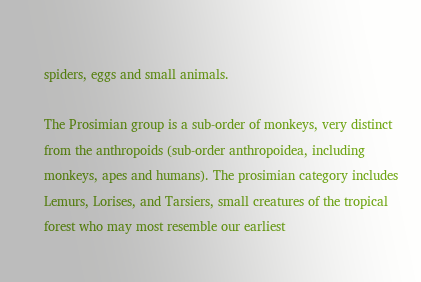spiders, eggs and small animals.

The Prosimian group is a sub-order of monkeys, very distinct from the anthropoids (sub-order anthropoidea, including monkeys, apes and humans). The prosimian category includes Lemurs, Lorises, and Tarsiers, small creatures of the tropical forest who may most resemble our earliest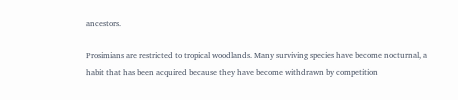ancestors.

Prosimians are restricted to tropical woodlands. Many surviving species have become nocturnal, a habit that has been acquired because they have become withdrawn by competition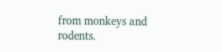from monkeys and rodents.